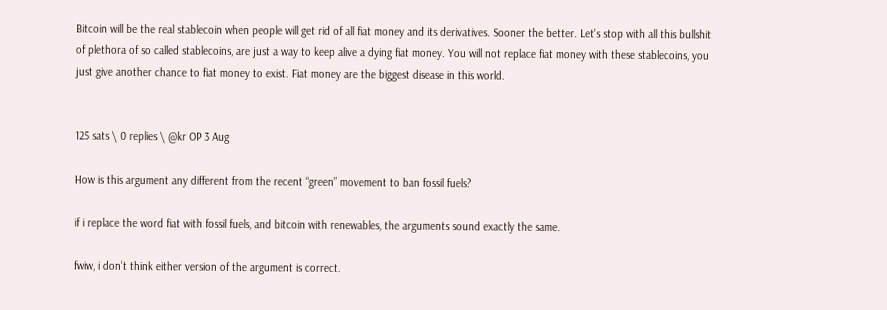Bitcoin will be the real stablecoin when people will get rid of all fiat money and its derivatives. Sooner the better. Let's stop with all this bullshit of plethora of so called stablecoins, are just a way to keep alive a dying fiat money. You will not replace fiat money with these stablecoins, you just give another chance to fiat money to exist. Fiat money are the biggest disease in this world.


125 sats \ 0 replies \ @kr OP 3 Aug

How is this argument any different from the recent “green” movement to ban fossil fuels?

if i replace the word fiat with fossil fuels, and bitcoin with renewables, the arguments sound exactly the same.

fwiw, i don’t think either version of the argument is correct.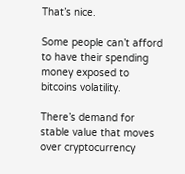That’s nice.

Some people can’t afford to have their spending money exposed to bitcoins volatility.

There’s demand for stable value that moves over cryptocurrency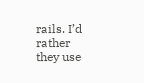rails. I’d rather they use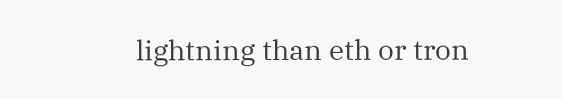lightning than eth or tron